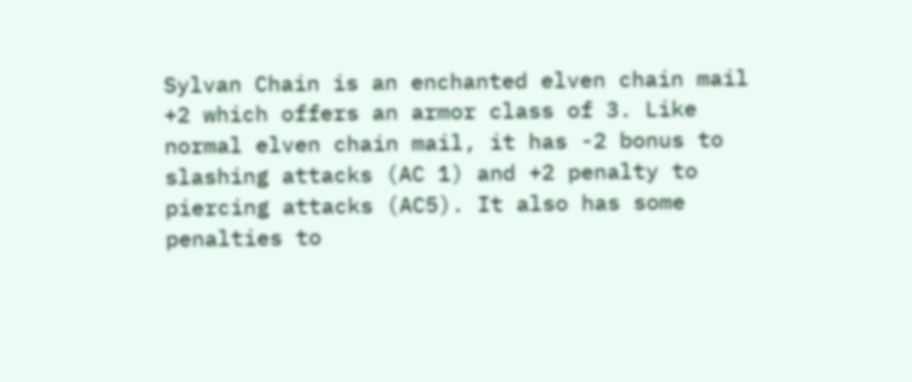Sylvan Chain is an enchanted elven chain mail +2 which offers an armor class of 3. Like normal elven chain mail, it has -2 bonus to slashing attacks (AC 1) and +2 penalty to piercing attacks (AC5). It also has some penalties to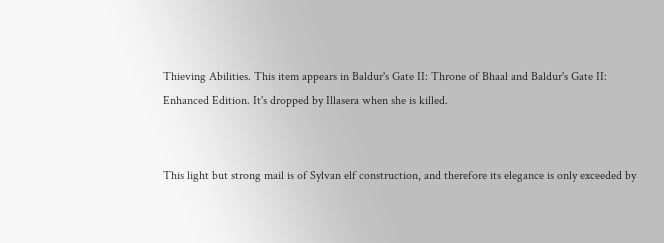Thieving Abilities. This item appears in Baldur's Gate II: Throne of Bhaal and Baldur's Gate II: Enhanced Edition. It's dropped by Illasera when she is killed.


This light but strong mail is of Sylvan elf construction, and therefore its elegance is only exceeded by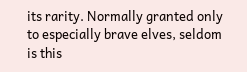its rarity. Normally granted only to especially brave elves, seldom is this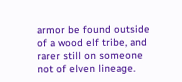armor be found outside of a wood elf tribe, and rarer still on someone not of elven lineage.